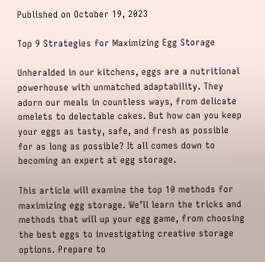Published on October 19, 2023

Top 9 Strategies for Maximizing Egg Storage

Unheralded in our kitchens, eggs are a nutritional powerhouse with unmatched adaptability. They adorn our meals in countless ways, from delicate omelets to delectable cakes. But how can you keep your eggs as tasty, safe, and fresh as possible for as long as possible? It all comes down to becoming an expert at egg storage.

This article will examine the top 10 methods for maximizing egg storage. We’ll learn the tricks and methods that will up your egg game, from choosing the best eggs to investigating creative storage options. Prepare to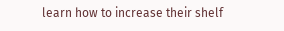learn how to increase their shelf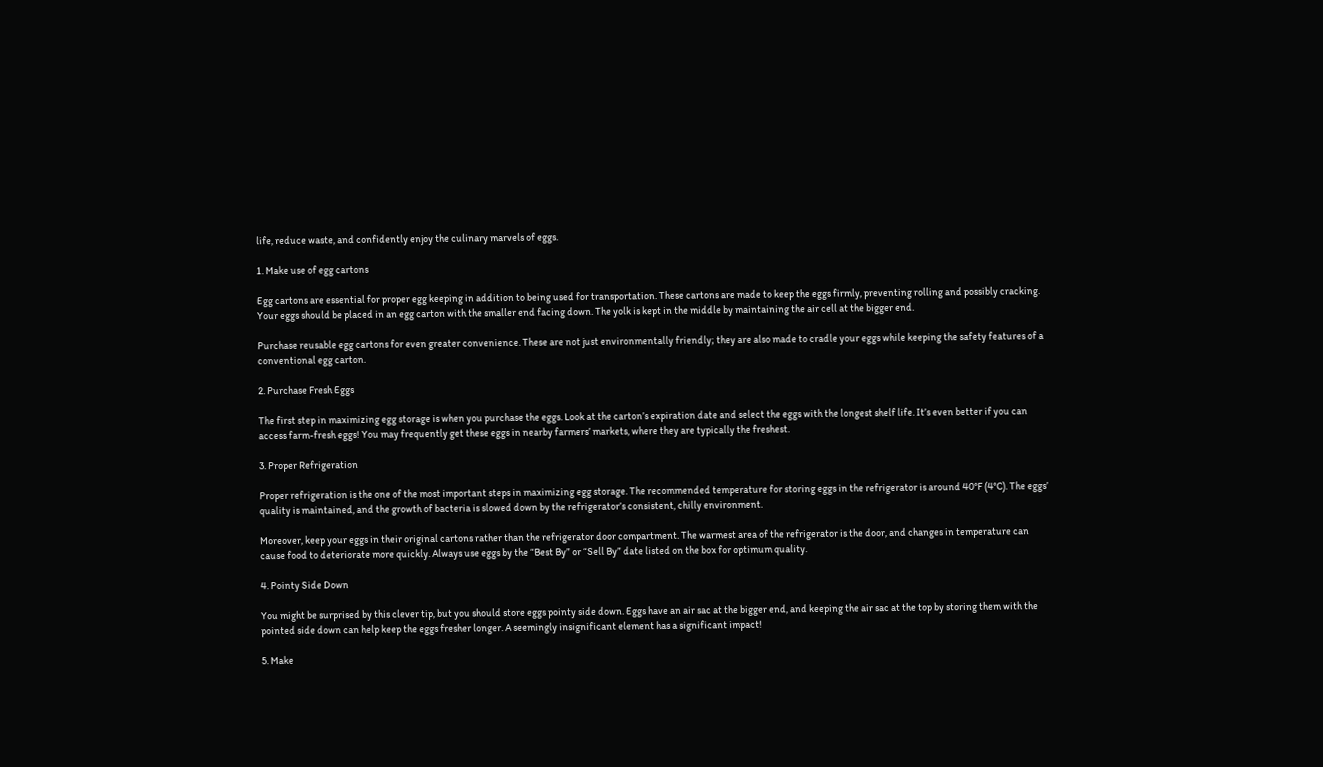life, reduce waste, and confidently enjoy the culinary marvels of eggs.

1. Make use of egg cartons

Egg cartons are essential for proper egg keeping in addition to being used for transportation. These cartons are made to keep the eggs firmly, preventing rolling and possibly cracking. Your eggs should be placed in an egg carton with the smaller end facing down. The yolk is kept in the middle by maintaining the air cell at the bigger end.

Purchase reusable egg cartons for even greater convenience. These are not just environmentally friendly; they are also made to cradle your eggs while keeping the safety features of a conventional egg carton.

2. Purchase Fresh Eggs

The first step in maximizing egg storage is when you purchase the eggs. Look at the carton’s expiration date and select the eggs with the longest shelf life. It’s even better if you can access farm-fresh eggs! You may frequently get these eggs in nearby farmers’ markets, where they are typically the freshest.

3. Proper Refrigeration

Proper refrigeration is the one of the most important steps in maximizing egg storage. The recommended temperature for storing eggs in the refrigerator is around 40°F (4°C). The eggs’ quality is maintained, and the growth of bacteria is slowed down by the refrigerator’s consistent, chilly environment.

Moreover, keep your eggs in their original cartons rather than the refrigerator door compartment. The warmest area of the refrigerator is the door, and changes in temperature can cause food to deteriorate more quickly. Always use eggs by the “Best By” or “Sell By” date listed on the box for optimum quality.

4. Pointy Side Down

You might be surprised by this clever tip, but you should store eggs pointy side down. Eggs have an air sac at the bigger end, and keeping the air sac at the top by storing them with the pointed side down can help keep the eggs fresher longer. A seemingly insignificant element has a significant impact!

5. Make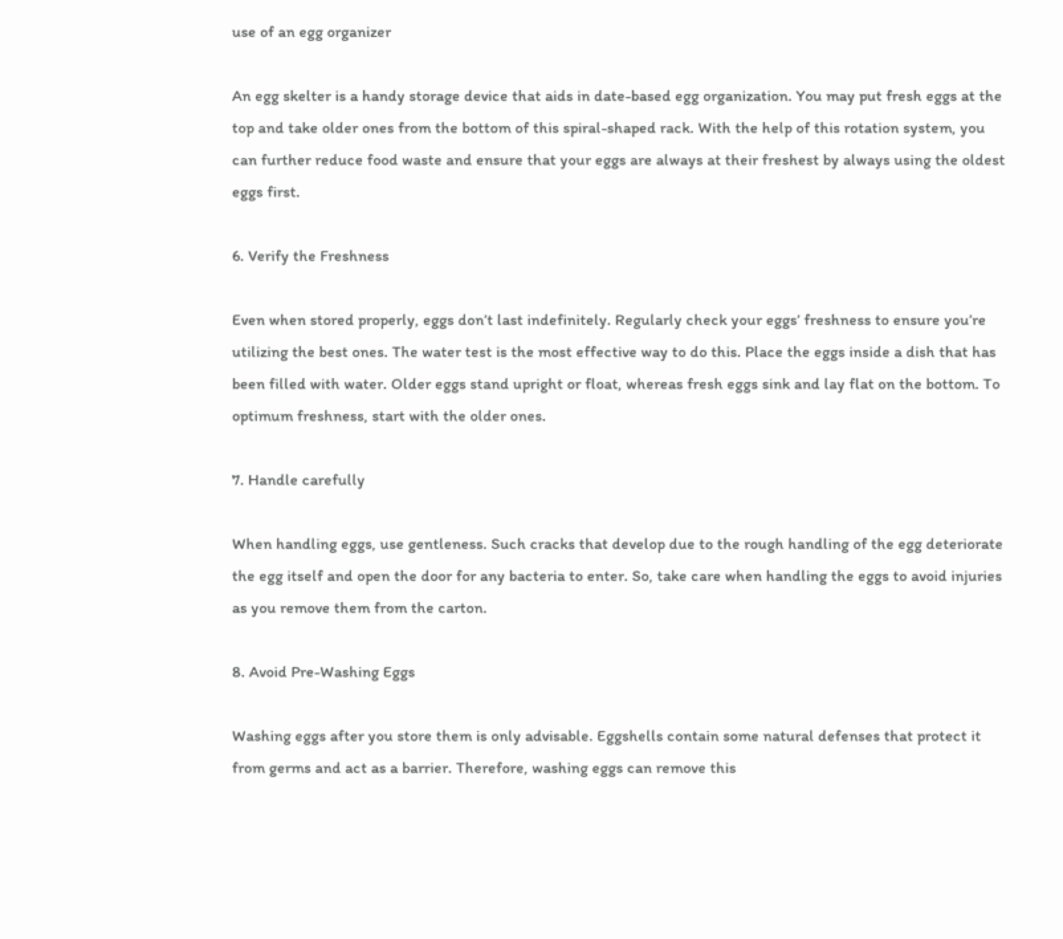use of an egg organizer

An egg skelter is a handy storage device that aids in date-based egg organization. You may put fresh eggs at the top and take older ones from the bottom of this spiral-shaped rack. With the help of this rotation system, you can further reduce food waste and ensure that your eggs are always at their freshest by always using the oldest eggs first.

6. Verify the Freshness

Even when stored properly, eggs don’t last indefinitely. Regularly check your eggs’ freshness to ensure you’re utilizing the best ones. The water test is the most effective way to do this. Place the eggs inside a dish that has been filled with water. Older eggs stand upright or float, whereas fresh eggs sink and lay flat on the bottom. To optimum freshness, start with the older ones.

7. Handle carefully

When handling eggs, use gentleness. Such cracks that develop due to the rough handling of the egg deteriorate the egg itself and open the door for any bacteria to enter. So, take care when handling the eggs to avoid injuries as you remove them from the carton.

8. Avoid Pre-Washing Eggs

Washing eggs after you store them is only advisable. Eggshells contain some natural defenses that protect it from germs and act as a barrier. Therefore, washing eggs can remove this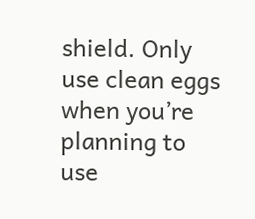shield. Only use clean eggs when you’re planning to use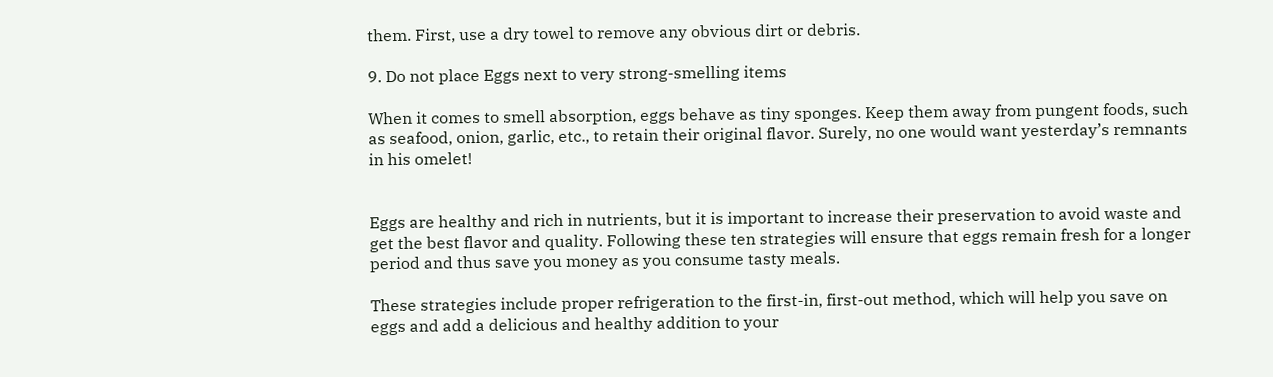them. First, use a dry towel to remove any obvious dirt or debris.

9. Do not place Eggs next to very strong-smelling items

When it comes to smell absorption, eggs behave as tiny sponges. Keep them away from pungent foods, such as seafood, onion, garlic, etc., to retain their original flavor. Surely, no one would want yesterday’s remnants in his omelet!


Eggs are healthy and rich in nutrients, but it is important to increase their preservation to avoid waste and get the best flavor and quality. Following these ten strategies will ensure that eggs remain fresh for a longer period and thus save you money as you consume tasty meals.

These strategies include proper refrigeration to the first-in, first-out method, which will help you save on eggs and add a delicious and healthy addition to your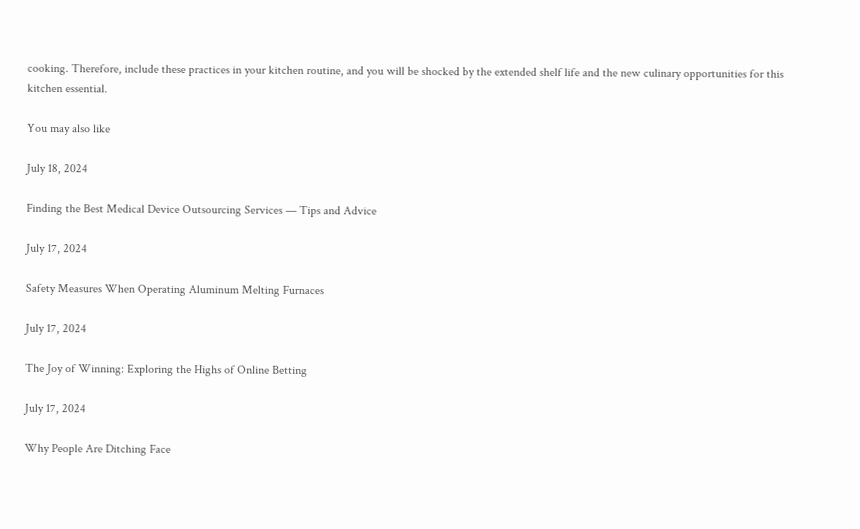cooking. Therefore, include these practices in your kitchen routine, and you will be shocked by the extended shelf life and the new culinary opportunities for this kitchen essential.

You may also like

July 18, 2024

Finding the Best Medical Device Outsourcing Services — Tips and Advice

July 17, 2024

Safety Measures When Operating Aluminum Melting Furnaces

July 17, 2024

The Joy of Winning: Exploring the Highs of Online Betting

July 17, 2024

Why People Are Ditching Face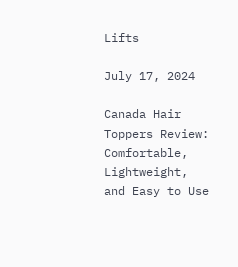Lifts

July 17, 2024

Canada Hair Toppers Review: Comfortable, Lightweight, and Easy to Use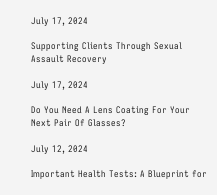July 17, 2024

Supporting Clients Through Sexual Assault Recovery

July 17, 2024

Do You Need A Lens Coating For Your Next Pair Of Glasses?

July 12, 2024

Important Health Tests: A Blueprint for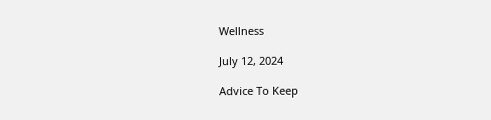Wellness

July 12, 2024

Advice To Keep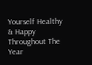Yourself Healthy & Happy Throughout The Year